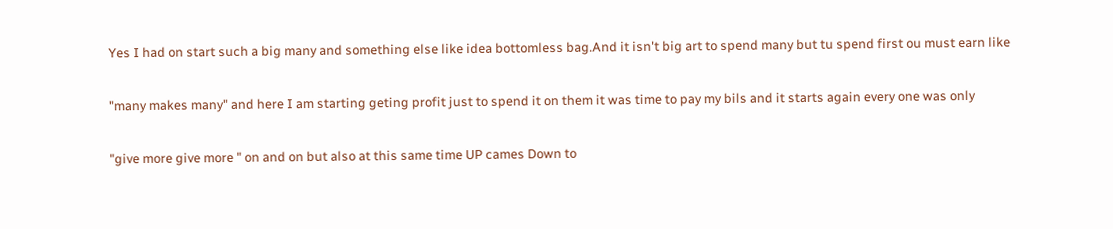Yes I had on start such a big many and something else like idea bottomless bag.And it isn't big art to spend many but tu spend first ou must earn like

"many makes many" and here I am starting geting profit just to spend it on them it was time to pay my bils and it starts again every one was only

"give more give more " on and on but also at this same time UP cames Down to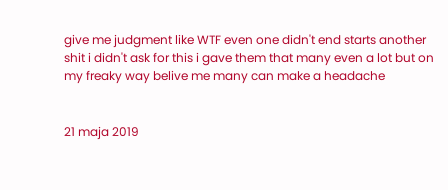give me judgment like WTF even one didn't end starts another shit i didn't ask for this i gave them that many even a lot but on my freaky way belive me many can make a headache


21 maja 2019